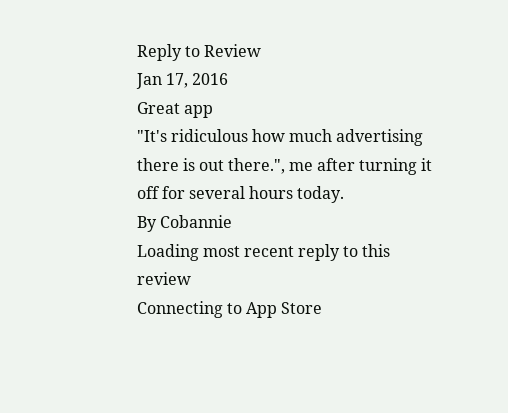Reply to Review
Jan 17, 2016
Great app
"It's ridiculous how much advertising there is out there.", me after turning it off for several hours today.
By Cobannie
Loading most recent reply to this review
Connecting to App Store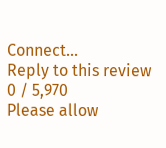Connect...
Reply to this review
0 / 5,970
Please allow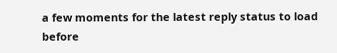a few moments for the latest reply status to load before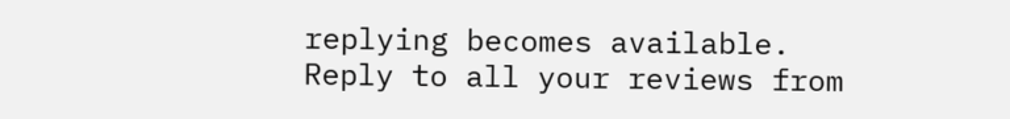replying becomes available.
Reply to all your reviews from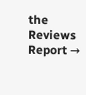the Reviews Report →